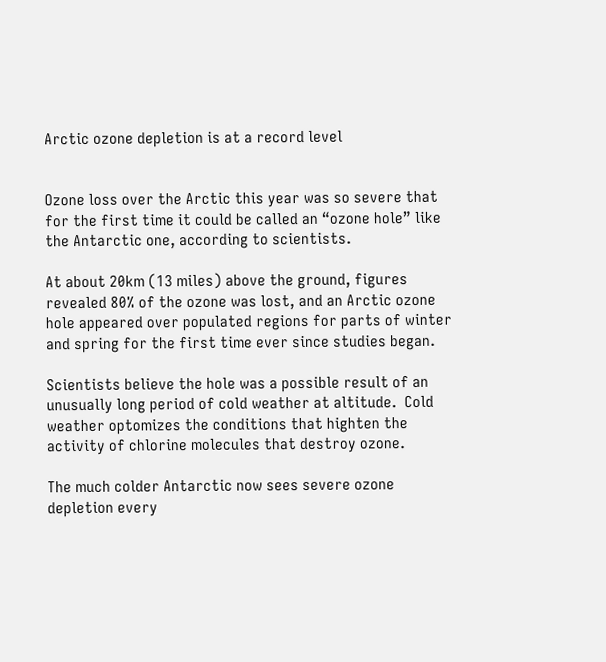Arctic ozone depletion is at a record level


Ozone loss over the Arctic this year was so severe that for the first time it could be called an “ozone hole” like the Antarctic one, according to scientists.

At about 20km (13 miles) above the ground, figures revealed 80% of the ozone was lost, and an Arctic ozone hole appeared over populated regions for parts of winter and spring for the first time ever since studies began.

Scientists believe the hole was a possible result of an unusually long period of cold weather at altitude.  Cold weather optomizes the conditions that highten the activity of chlorine molecules that destroy ozone.

The much colder Antarctic now sees severe ozone depletion every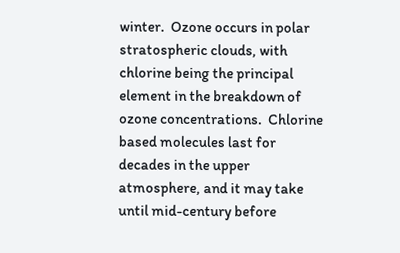winter.  Ozone occurs in polar stratospheric clouds, with chlorine being the principal element in the breakdown of ozone concentrations.  Chlorine based molecules last for decades in the upper atmosphere, and it may take until mid-century before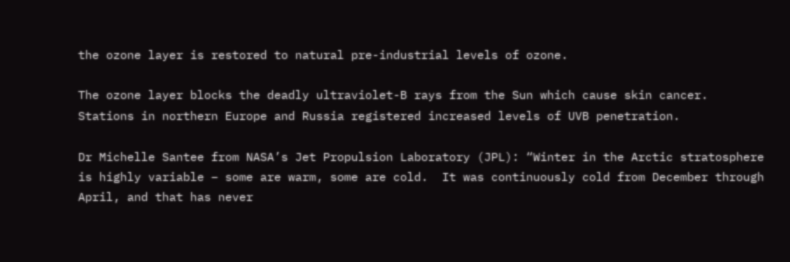the ozone layer is restored to natural pre-industrial levels of ozone.

The ozone layer blocks the deadly ultraviolet-B rays from the Sun which cause skin cancer.  Stations in northern Europe and Russia registered increased levels of UVB penetration.

Dr Michelle Santee from NASA’s Jet Propulsion Laboratory (JPL): “Winter in the Arctic stratosphere is highly variable – some are warm, some are cold.  It was continuously cold from December through April, and that has never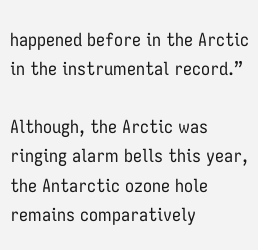happened before in the Arctic in the instrumental record.”

Although, the Arctic was ringing alarm bells this year, the Antarctic ozone hole remains comparatively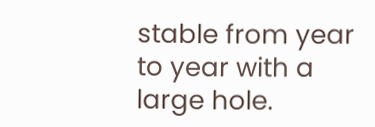stable from year to year with a large hole.